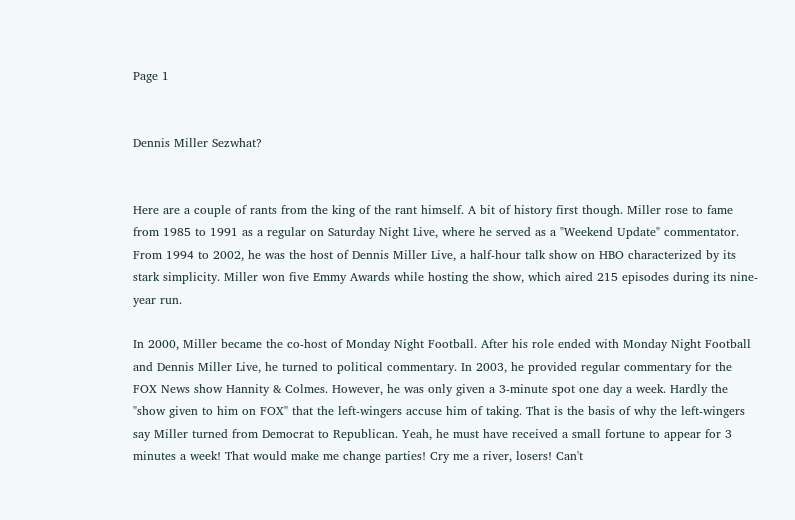Page 1


Dennis Miller Sezwhat?


Here are a couple of rants from the king of the rant himself. A bit of history first though. Miller rose to fame from 1985 to 1991 as a regular on Saturday Night Live, where he served as a "Weekend Update" commentator. From 1994 to 2002, he was the host of Dennis Miller Live, a half-hour talk show on HBO characterized by its stark simplicity. Miller won five Emmy Awards while hosting the show, which aired 215 episodes during its nine-year run.

In 2000, Miller became the co-host of Monday Night Football. After his role ended with Monday Night Football and Dennis Miller Live, he turned to political commentary. In 2003, he provided regular commentary for the FOX News show Hannity & Colmes. However, he was only given a 3-minute spot one day a week. Hardly the "show given to him on FOX" that the left-wingers accuse him of taking. That is the basis of why the left-wingers say Miller turned from Democrat to Republican. Yeah, he must have received a small fortune to appear for 3 minutes a week! That would make me change parties! Cry me a river, losers! Can't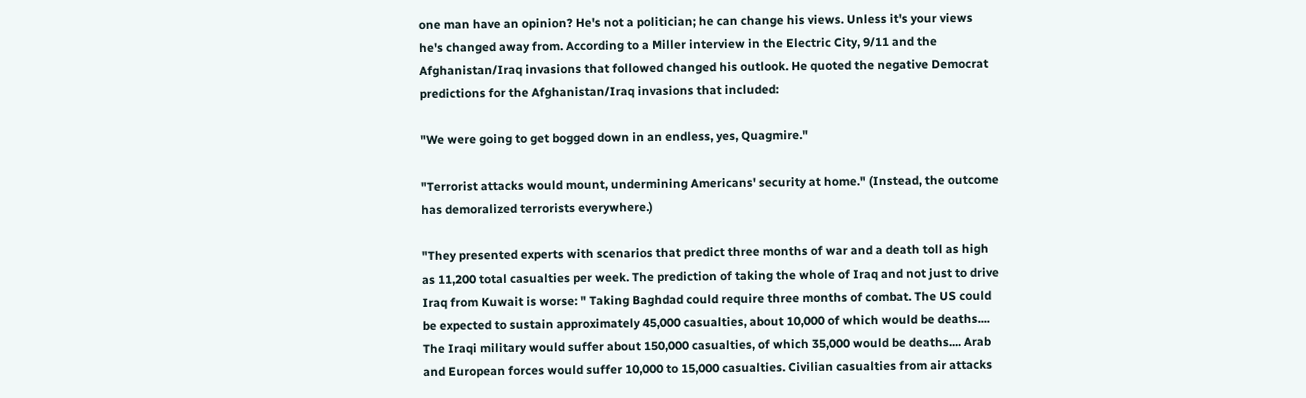one man have an opinion? He's not a politician; he can change his views. Unless it's your views he's changed away from. According to a Miller interview in the Electric City, 9/11 and the Afghanistan/Iraq invasions that followed changed his outlook. He quoted the negative Democrat predictions for the Afghanistan/Iraq invasions that included:

"We were going to get bogged down in an endless, yes, Quagmire."

"Terrorist attacks would mount, undermining Americans' security at home." (Instead, the outcome has demoralized terrorists everywhere.)

"They presented experts with scenarios that predict three months of war and a death toll as high as 11,200 total casualties per week. The prediction of taking the whole of Iraq and not just to drive Iraq from Kuwait is worse: " Taking Baghdad could require three months of combat. The US could be expected to sustain approximately 45,000 casualties, about 10,000 of which would be deaths.... The Iraqi military would suffer about 150,000 casualties, of which 35,000 would be deaths.... Arab and European forces would suffer 10,000 to 15,000 casualties. Civilian casualties from air attacks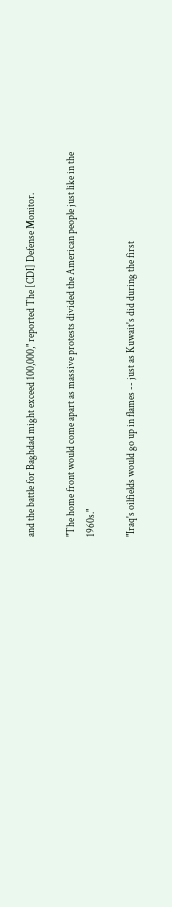and the battle for Baghdad might exceed 100,000," reported The [CDI] Defense Monitor.

"The home front would come apart as massive protests divided the American people just like in the 1960s."

"Iraq's oilfields would go up in flames -- just as Kuwait's did during the first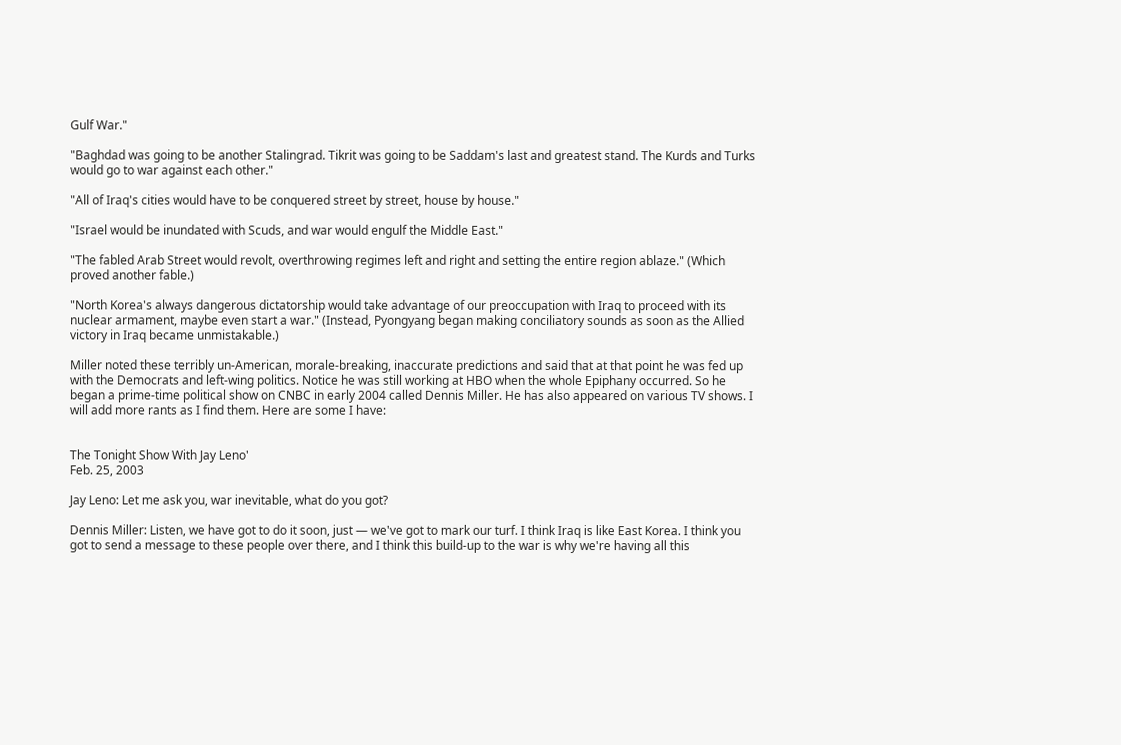Gulf War."

"Baghdad was going to be another Stalingrad. Tikrit was going to be Saddam's last and greatest stand. The Kurds and Turks would go to war against each other."

"All of Iraq's cities would have to be conquered street by street, house by house."

"Israel would be inundated with Scuds, and war would engulf the Middle East."

"The fabled Arab Street would revolt, overthrowing regimes left and right and setting the entire region ablaze." (Which proved another fable.)

"North Korea's always dangerous dictatorship would take advantage of our preoccupation with Iraq to proceed with its nuclear armament, maybe even start a war." (Instead, Pyongyang began making conciliatory sounds as soon as the Allied victory in Iraq became unmistakable.)

Miller noted these terribly un-American, morale-breaking, inaccurate predictions and said that at that point he was fed up with the Democrats and left-wing politics. Notice he was still working at HBO when the whole Epiphany occurred. So he began a prime-time political show on CNBC in early 2004 called Dennis Miller. He has also appeared on various TV shows. I will add more rants as I find them. Here are some I have:


The Tonight Show With Jay Leno'
Feb. 25, 2003

Jay Leno: Let me ask you, war inevitable, what do you got?

Dennis Miller: Listen, we have got to do it soon, just — we've got to mark our turf. I think Iraq is like East Korea. I think you got to send a message to these people over there, and I think this build-up to the war is why we're having all this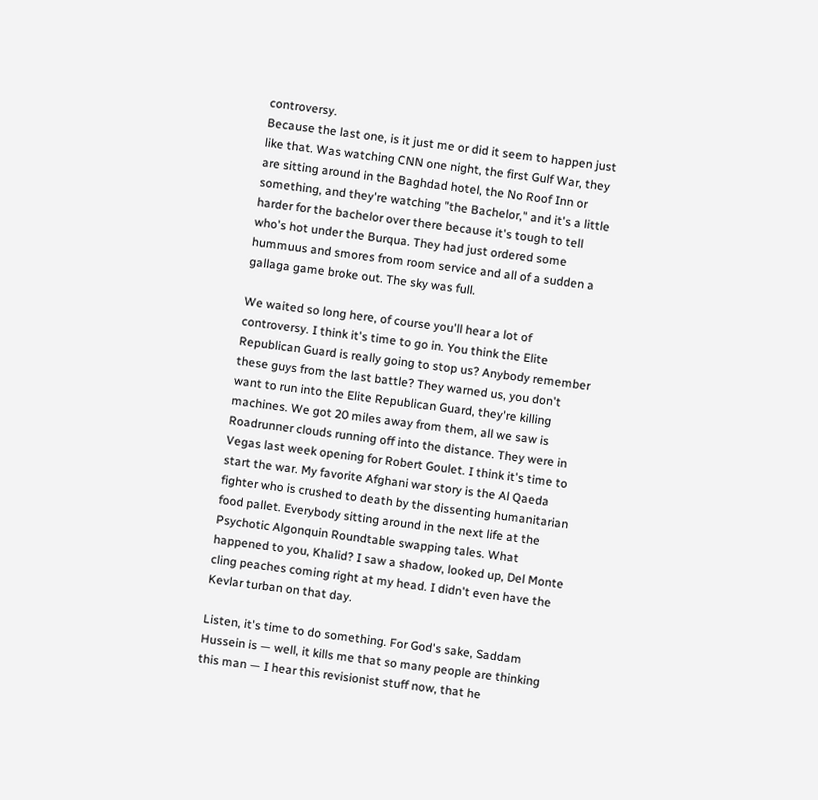controversy.
Because the last one, is it just me or did it seem to happen just like that. Was watching CNN one night, the first Gulf War, they are sitting around in the Baghdad hotel, the No Roof Inn or something, and they're watching "the Bachelor," and it's a little harder for the bachelor over there because it's tough to tell who's hot under the Burqua. They had just ordered some hummuus and smores from room service and all of a sudden a gallaga game broke out. The sky was full.

We waited so long here, of course you'll hear a lot of controversy. I think it's time to go in. You think the Elite Republican Guard is really going to stop us? Anybody remember these guys from the last battle? They warned us, you don't want to run into the Elite Republican Guard, they're killing machines. We got 20 miles away from them, all we saw is Roadrunner clouds running off into the distance. They were in Vegas last week opening for Robert Goulet. I think it's time to start the war. My favorite Afghani war story is the Al Qaeda fighter who is crushed to death by the dissenting humanitarian food pallet. Everybody sitting around in the next life at the Psychotic Algonquin Roundtable swapping tales. What happened to you, Khalid? I saw a shadow, looked up, Del Monte cling peaches coming right at my head. I didn't even have the Kevlar turban on that day.

Listen, it's time to do something. For God's sake, Saddam Hussein is — well, it kills me that so many people are thinking this man — I hear this revisionist stuff now, that he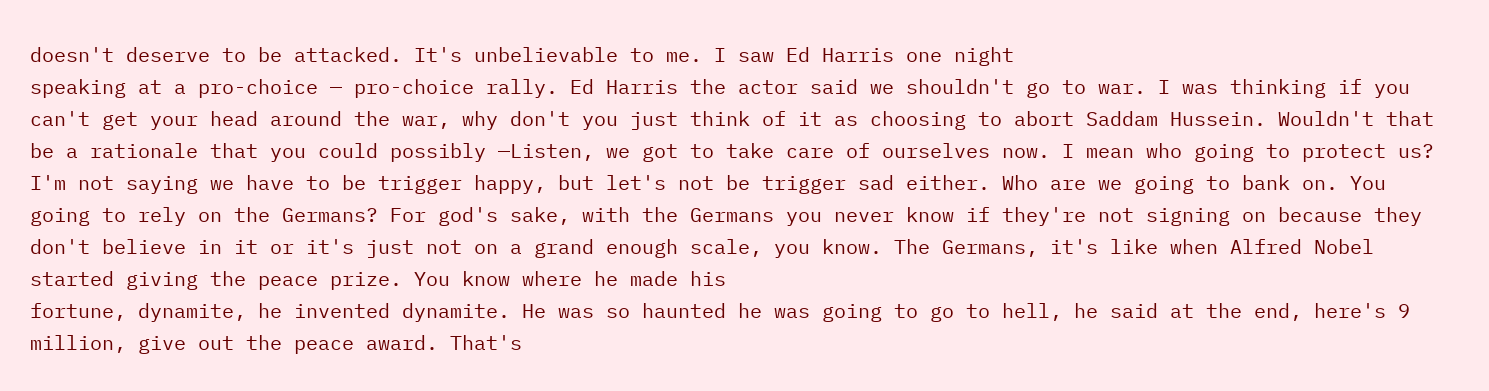doesn't deserve to be attacked. It's unbelievable to me. I saw Ed Harris one night
speaking at a pro-choice — pro-choice rally. Ed Harris the actor said we shouldn't go to war. I was thinking if you can't get your head around the war, why don't you just think of it as choosing to abort Saddam Hussein. Wouldn't that be a rationale that you could possibly —Listen, we got to take care of ourselves now. I mean who going to protect us? I'm not saying we have to be trigger happy, but let's not be trigger sad either. Who are we going to bank on. You going to rely on the Germans? For god's sake, with the Germans you never know if they're not signing on because they don't believe in it or it's just not on a grand enough scale, you know. The Germans, it's like when Alfred Nobel started giving the peace prize. You know where he made his
fortune, dynamite, he invented dynamite. He was so haunted he was going to go to hell, he said at the end, here's 9 million, give out the peace award. That's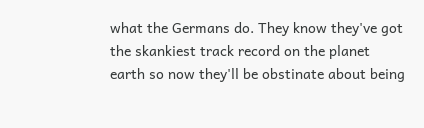what the Germans do. They know they've got the skankiest track record on the planet earth so now they'll be obstinate about being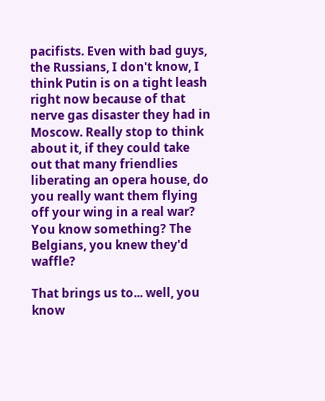pacifists. Even with bad guys, the Russians, I don't know, I think Putin is on a tight leash right now because of that nerve gas disaster they had in Moscow. Really stop to think about it, if they could take out that many friendlies liberating an opera house, do you really want them flying off your wing in a real war? You know something? The Belgians, you knew they'd waffle?

That brings us to... well, you know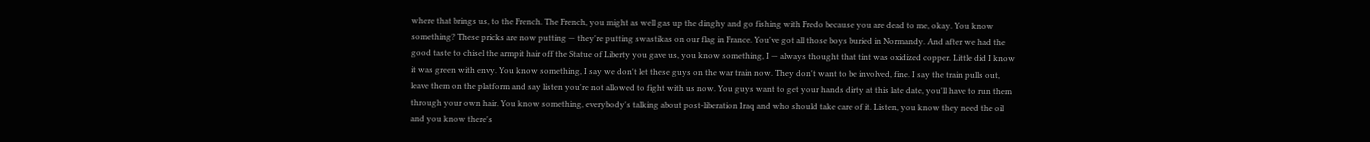where that brings us, to the French. The French, you might as well gas up the dinghy and go fishing with Fredo because you are dead to me, okay. You know something? These pricks are now putting — they're putting swastikas on our flag in France. You've got all those boys buried in Normandy. And after we had the good taste to chisel the armpit hair off the Statue of Liberty you gave us, you know something, I — always thought that tint was oxidized copper. Little did I know it was green with envy. You know something, I say we don't let these guys on the war train now. They don't want to be involved, fine. I say the train pulls out, leave them on the platform and say listen you're not allowed to fight with us now. You guys want to get your hands dirty at this late date, you'll have to run them through your own hair. You know something, everybody's talking about post-liberation Iraq and who should take care of it. Listen, you know they need the oil and you know there's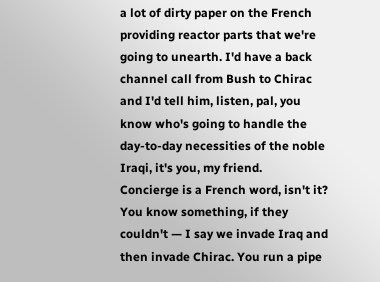a lot of dirty paper on the French providing reactor parts that we're going to unearth. I'd have a back channel call from Bush to Chirac and I'd tell him, listen, pal, you know who's going to handle the day-to-day necessities of the noble Iraqi, it's you, my friend.
Concierge is a French word, isn't it? You know something, if they couldn't — I say we invade Iraq and then invade Chirac. You run a pipe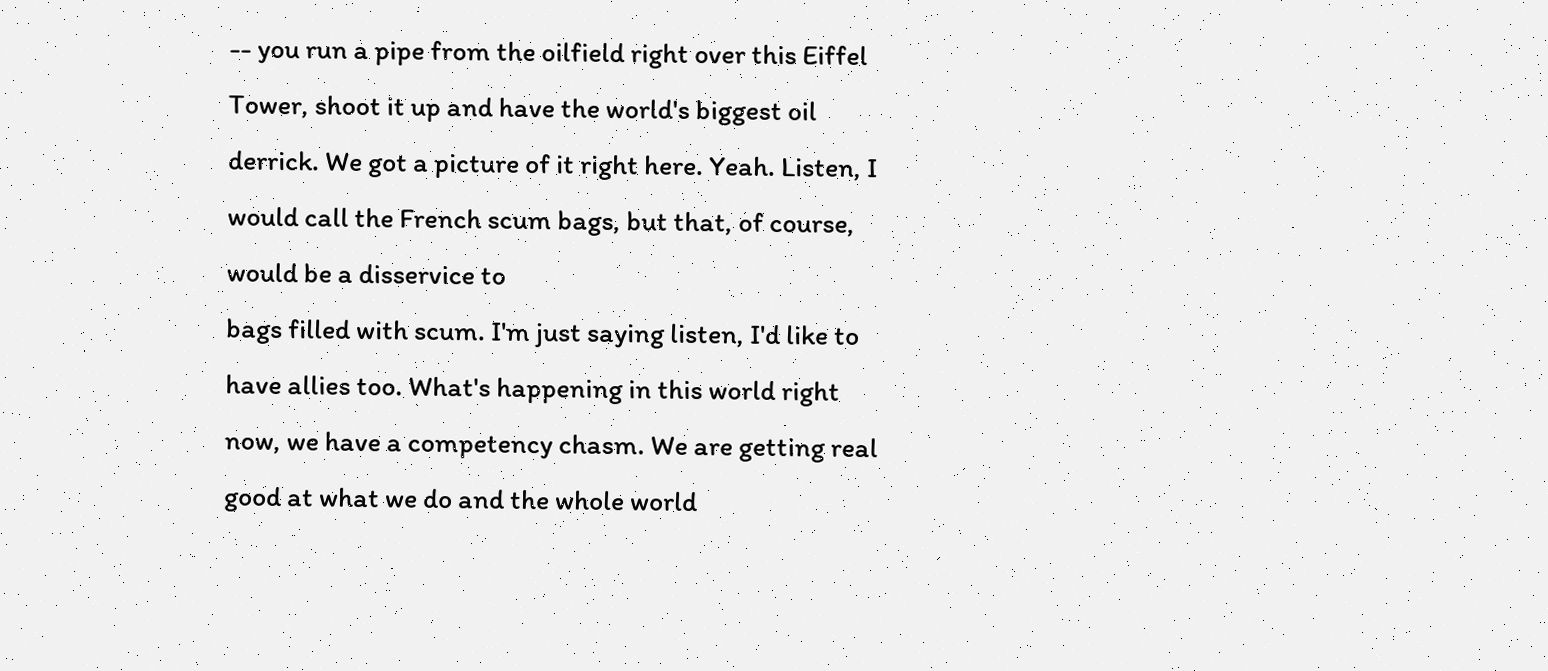-- you run a pipe from the oilfield right over this Eiffel Tower, shoot it up and have the world's biggest oil derrick. We got a picture of it right here. Yeah. Listen, I would call the French scum bags, but that, of course, would be a disservice to
bags filled with scum. I'm just saying listen, I'd like to have allies too. What's happening in this world right now, we have a competency chasm. We are getting real good at what we do and the whole world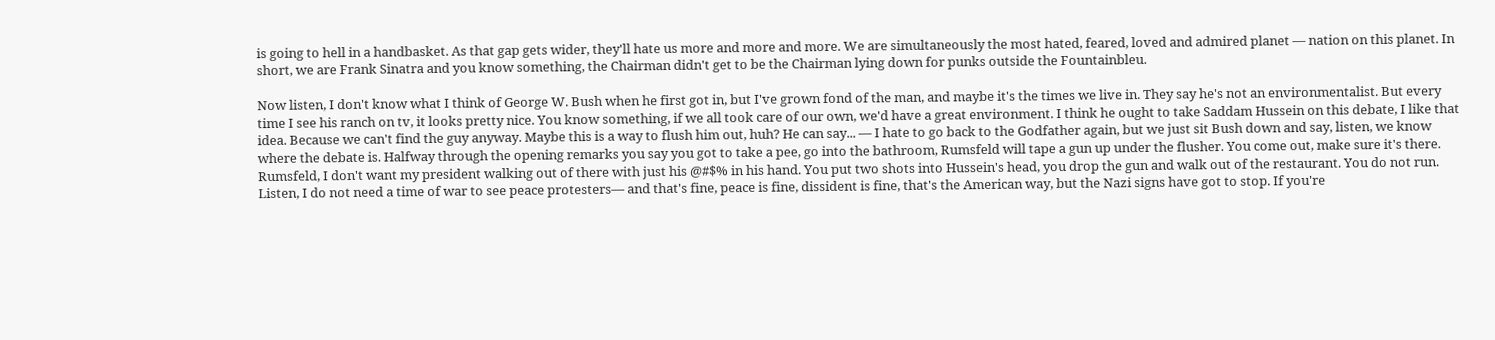is going to hell in a handbasket. As that gap gets wider, they'll hate us more and more and more. We are simultaneously the most hated, feared, loved and admired planet — nation on this planet. In short, we are Frank Sinatra and you know something, the Chairman didn't get to be the Chairman lying down for punks outside the Fountainbleu.

Now listen, I don't know what I think of George W. Bush when he first got in, but I've grown fond of the man, and maybe it's the times we live in. They say he's not an environmentalist. But every time I see his ranch on tv, it looks pretty nice. You know something, if we all took care of our own, we'd have a great environment. I think he ought to take Saddam Hussein on this debate, I like that idea. Because we can't find the guy anyway. Maybe this is a way to flush him out, huh? He can say... — I hate to go back to the Godfather again, but we just sit Bush down and say, listen, we know where the debate is. Halfway through the opening remarks you say you got to take a pee, go into the bathroom, Rumsfeld will tape a gun up under the flusher. You come out, make sure it's there. Rumsfeld, I don't want my president walking out of there with just his @#$% in his hand. You put two shots into Hussein's head, you drop the gun and walk out of the restaurant. You do not run. Listen, I do not need a time of war to see peace protesters— and that's fine, peace is fine, dissident is fine, that's the American way, but the Nazi signs have got to stop. If you're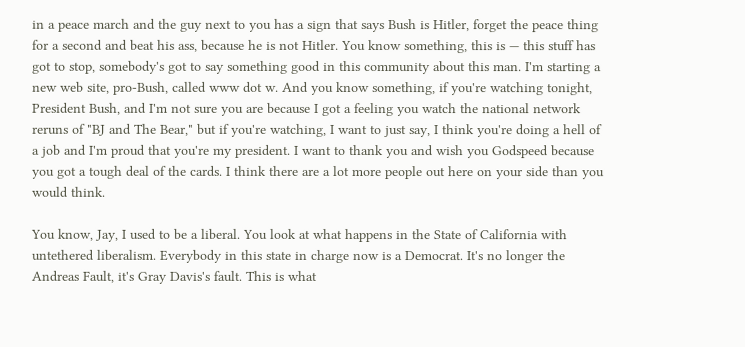in a peace march and the guy next to you has a sign that says Bush is Hitler, forget the peace thing for a second and beat his ass, because he is not Hitler. You know something, this is — this stuff has got to stop, somebody's got to say something good in this community about this man. I'm starting a new web site, pro-Bush, called www dot w. And you know something, if you're watching tonight, President Bush, and I'm not sure you are because I got a feeling you watch the national network reruns of "BJ and The Bear," but if you're watching, I want to just say, I think you're doing a hell of a job and I'm proud that you're my president. I want to thank you and wish you Godspeed because you got a tough deal of the cards. I think there are a lot more people out here on your side than you would think.

You know, Jay, I used to be a liberal. You look at what happens in the State of California with untethered liberalism. Everybody in this state in charge now is a Democrat. It's no longer the Andreas Fault, it's Gray Davis's fault. This is what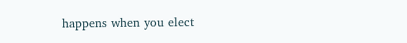happens when you elect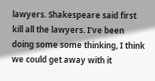lawyers. Shakespeare said first kill all the lawyers. I've been doing some some thinking, I think we could get away with it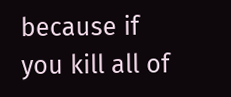because if you kill all of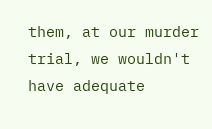them, at our murder trial, we wouldn't have adequate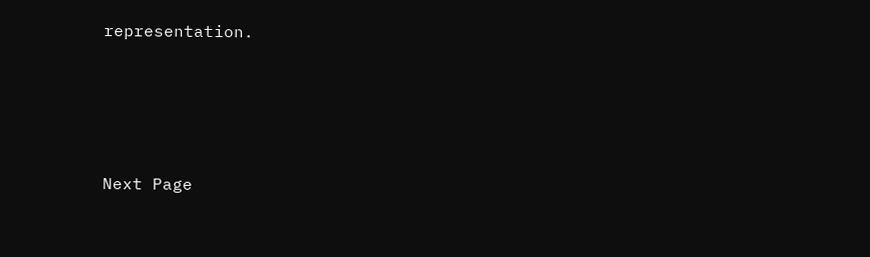representation.







Next Page